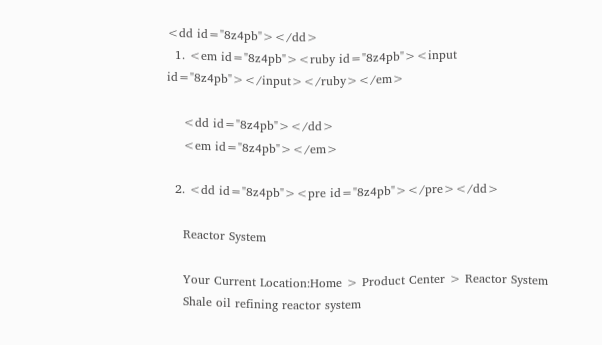<dd id="8z4pb"></dd>
  1. <em id="8z4pb"><ruby id="8z4pb"><input id="8z4pb"></input></ruby></em>

    <dd id="8z4pb"></dd>
    <em id="8z4pb"></em>

  2. <dd id="8z4pb"><pre id="8z4pb"></pre></dd>

    Reactor System

    Your Current Location:Home > Product Center > Reactor System
    Shale oil refining reactor system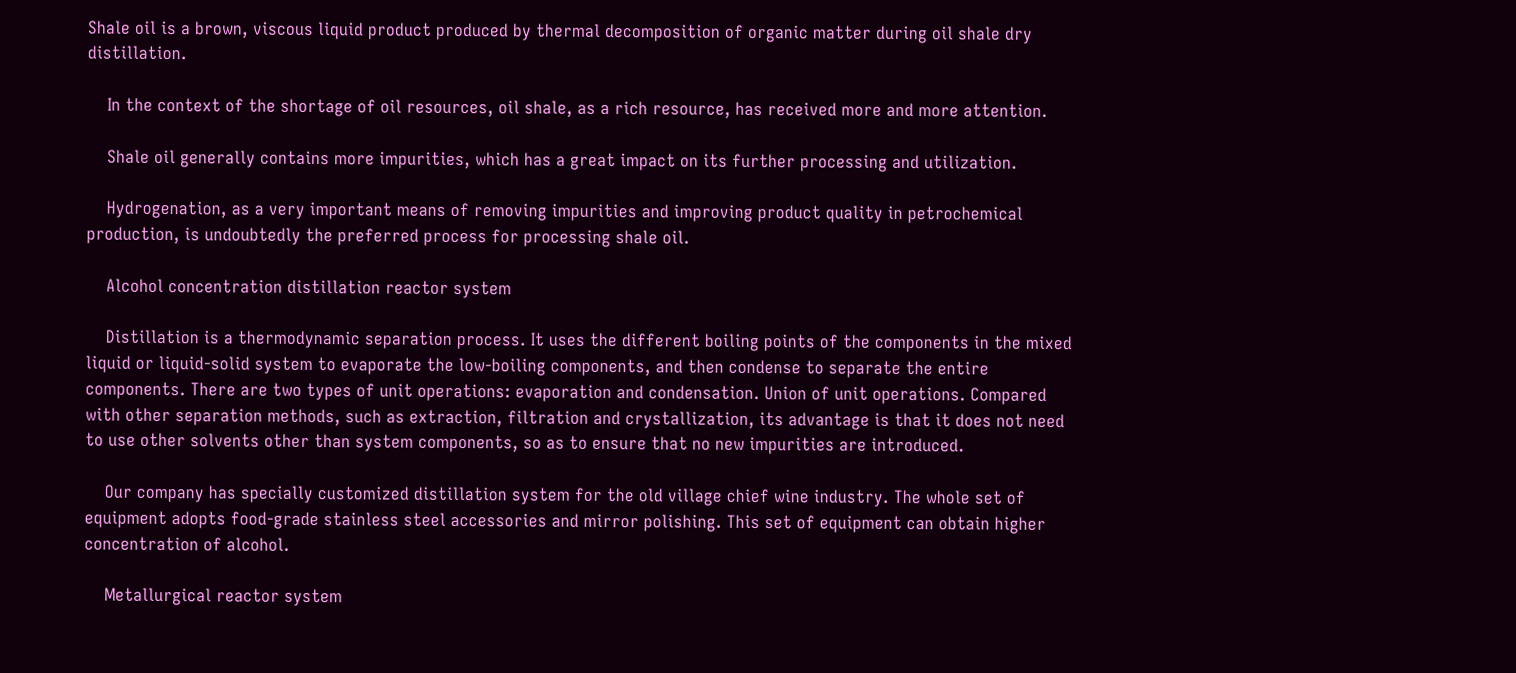Shale oil is a brown, viscous liquid product produced by thermal decomposition of organic matter during oil shale dry distillation.

    In the context of the shortage of oil resources, oil shale, as a rich resource, has received more and more attention.

    Shale oil generally contains more impurities, which has a great impact on its further processing and utilization.

    Hydrogenation, as a very important means of removing impurities and improving product quality in petrochemical production, is undoubtedly the preferred process for processing shale oil.

    Alcohol concentration distillation reactor system

    Distillation is a thermodynamic separation process. It uses the different boiling points of the components in the mixed liquid or liquid-solid system to evaporate the low-boiling components, and then condense to separate the entire components. There are two types of unit operations: evaporation and condensation. Union of unit operations. Compared with other separation methods, such as extraction, filtration and crystallization, its advantage is that it does not need to use other solvents other than system components, so as to ensure that no new impurities are introduced.

    Our company has specially customized distillation system for the old village chief wine industry. The whole set of equipment adopts food-grade stainless steel accessories and mirror polishing. This set of equipment can obtain higher concentration of alcohol.

    Metallurgical reactor system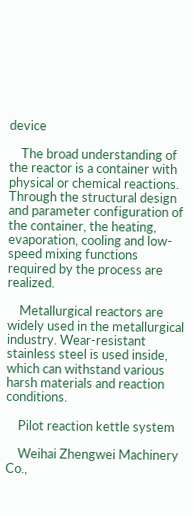device

    The broad understanding of the reactor is a container with physical or chemical reactions. Through the structural design and parameter configuration of the container, the heating, evaporation, cooling and low-speed mixing functions required by the process are realized.

    Metallurgical reactors are widely used in the metallurgical industry. Wear-resistant stainless steel is used inside, which can withstand various harsh materials and reaction conditions.

    Pilot reaction kettle system

    Weihai Zhengwei Machinery Co.,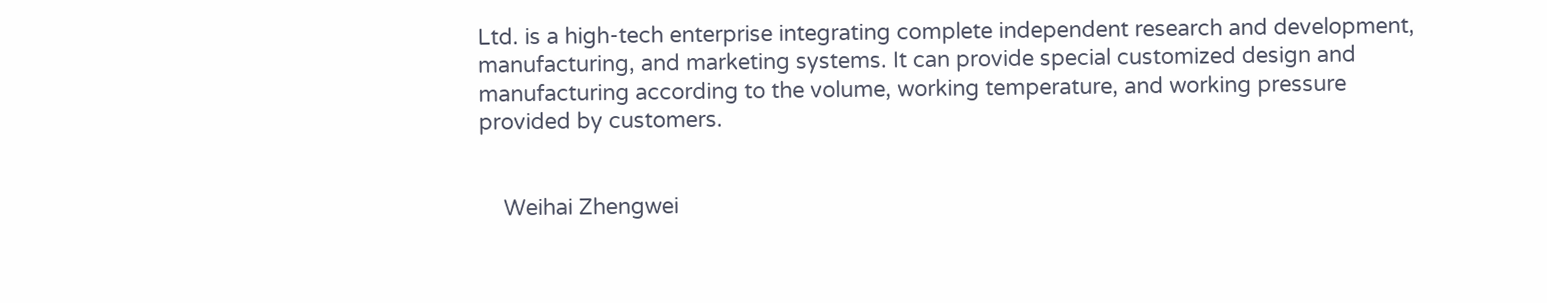Ltd. is a high-tech enterprise integrating complete independent research and development, manufacturing, and marketing systems. It can provide special customized design and manufacturing according to the volume, working temperature, and working pressure provided by customers.


    Weihai Zhengwei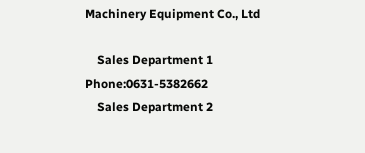Machinery Equipment Co., Ltd

    Sales Department 1 Phone:0631-5382662
    Sales Department 2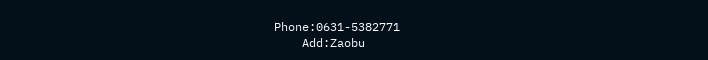Phone:0631-5382771
    Add:Zaobu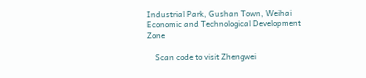Industrial Park, Gushan Town, Weihai Economic and Technological Development Zone

    Scan code to visit Zhengwei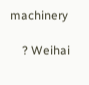machinery

    ? Weihai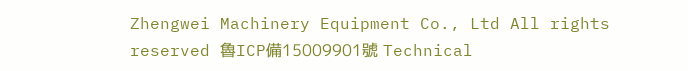Zhengwei Machinery Equipment Co., Ltd All rights reserved 魯ICP備15009901號 Technical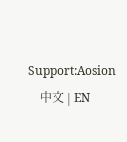Support:Aosion
    中文 | EN